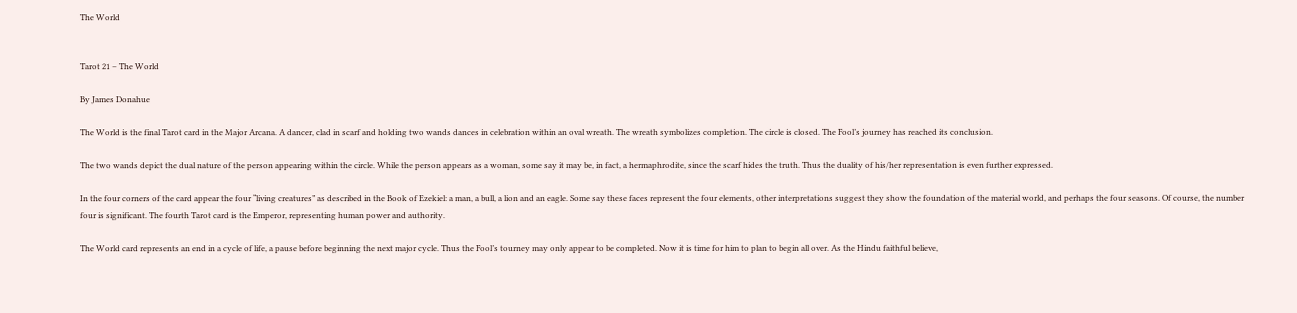The World


Tarot 21 – The World

By James Donahue

The World is the final Tarot card in the Major Arcana. A dancer, clad in scarf and holding two wands dances in celebration within an oval wreath. The wreath symbolizes completion. The circle is closed. The Fool’s journey has reached its conclusion.

The two wands depict the dual nature of the person appearing within the circle. While the person appears as a woman, some say it may be, in fact, a hermaphrodite, since the scarf hides the truth. Thus the duality of his/her representation is even further expressed.

In the four corners of the card appear the four “living creatures” as described in the Book of Ezekiel: a man, a bull, a lion and an eagle. Some say these faces represent the four elements, other interpretations suggest they show the foundation of the material world, and perhaps the four seasons. Of course, the number four is significant. The fourth Tarot card is the Emperor, representing human power and authority.

The World card represents an end in a cycle of life, a pause before beginning the next major cycle. Thus the Fool’s tourney may only appear to be completed. Now it is time for him to plan to begin all over. As the Hindu faithful believe,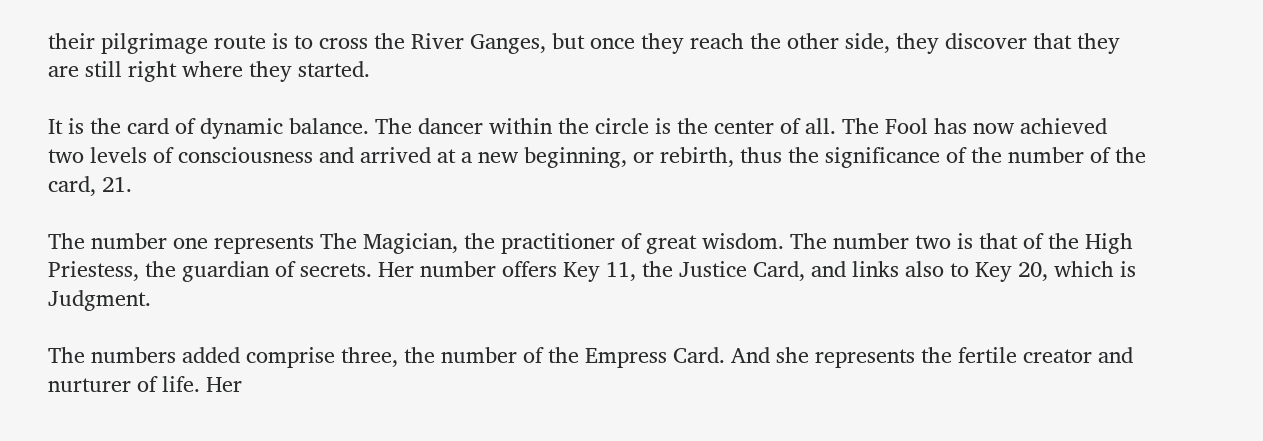their pilgrimage route is to cross the River Ganges, but once they reach the other side, they discover that they are still right where they started.

It is the card of dynamic balance. The dancer within the circle is the center of all. The Fool has now achieved two levels of consciousness and arrived at a new beginning, or rebirth, thus the significance of the number of the card, 21.

The number one represents The Magician, the practitioner of great wisdom. The number two is that of the High Priestess, the guardian of secrets. Her number offers Key 11, the Justice Card, and links also to Key 20, which is Judgment.

The numbers added comprise three, the number of the Empress Card. And she represents the fertile creator and nurturer of life. Her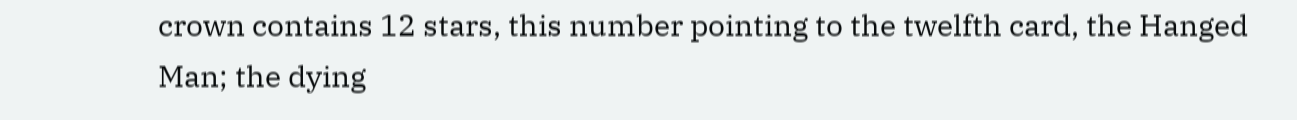crown contains 12 stars, this number pointing to the twelfth card, the Hanged Man; the dying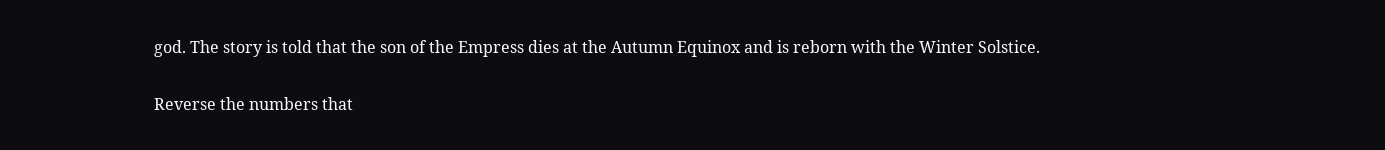god. The story is told that the son of the Empress dies at the Autumn Equinox and is reborn with the Winter Solstice.

Reverse the numbers that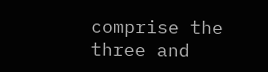comprise the three and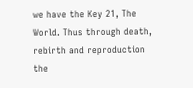we have the Key 21, The World. Thus through death, rebirth and reproduction the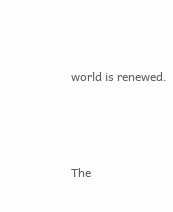world is renewed.




The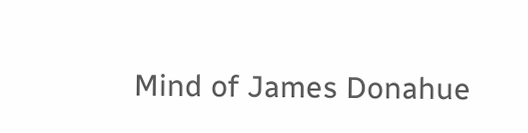Mind of James Donahue